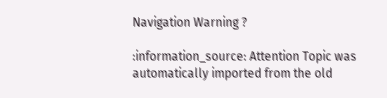Navigation Warning ?

:information_source: Attention Topic was automatically imported from the old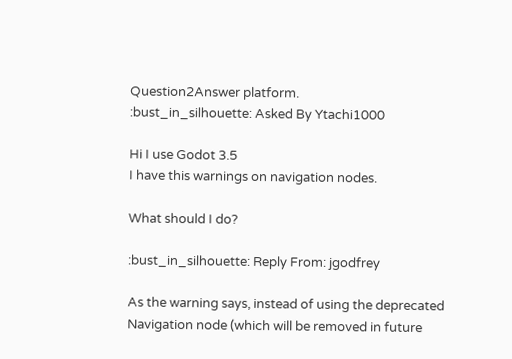Question2Answer platform.
:bust_in_silhouette: Asked By Ytachi1000

Hi I use Godot 3.5
I have this warnings on navigation nodes.

What should I do?

:bust_in_silhouette: Reply From: jgodfrey

As the warning says, instead of using the deprecated Navigation node (which will be removed in future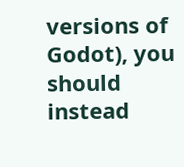versions of Godot), you should instead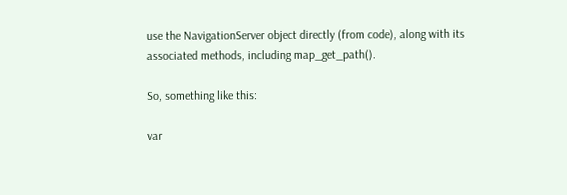use the NavigationServer object directly (from code), along with its associated methods, including map_get_path().

So, something like this:

var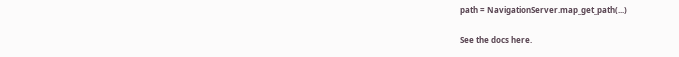path = NavigationServer.map_get_path(...)

See the docs here.